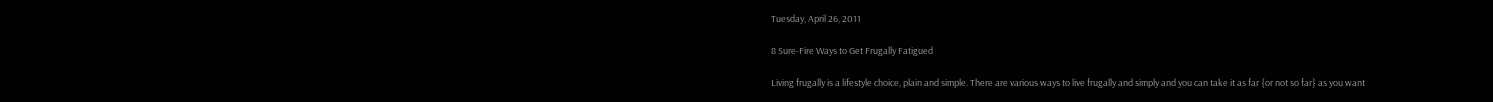Tuesday, April 26, 2011

8 Sure-Fire Ways to Get Frugally Fatigued

Living frugally is a lifestyle choice, plain and simple. There are various ways to live frugally and simply and you can take it as far {or not so far} as you want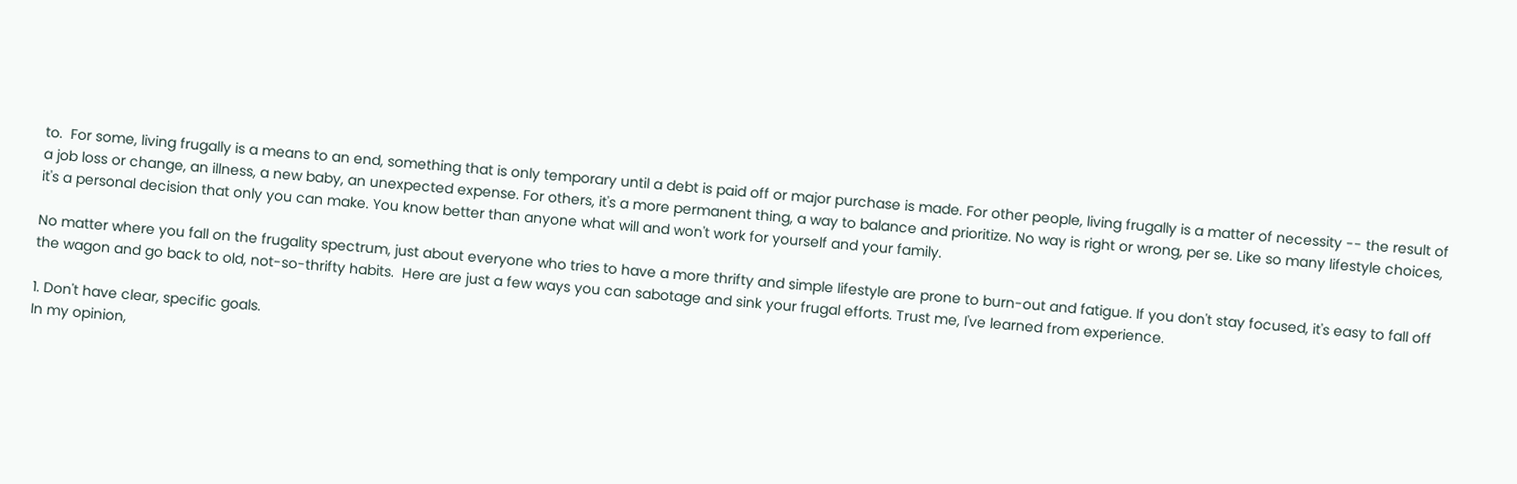to.  For some, living frugally is a means to an end, something that is only temporary until a debt is paid off or major purchase is made. For other people, living frugally is a matter of necessity -- the result of a job loss or change, an illness, a new baby, an unexpected expense. For others, it's a more permanent thing, a way to balance and prioritize. No way is right or wrong, per se. Like so many lifestyle choices, it's a personal decision that only you can make. You know better than anyone what will and won't work for yourself and your family.

No matter where you fall on the frugality spectrum, just about everyone who tries to have a more thrifty and simple lifestyle are prone to burn-out and fatigue. If you don't stay focused, it's easy to fall off the wagon and go back to old, not-so-thrifty habits.  Here are just a few ways you can sabotage and sink your frugal efforts. Trust me, I've learned from experience.

1. Don't have clear, specific goals.
In my opinion,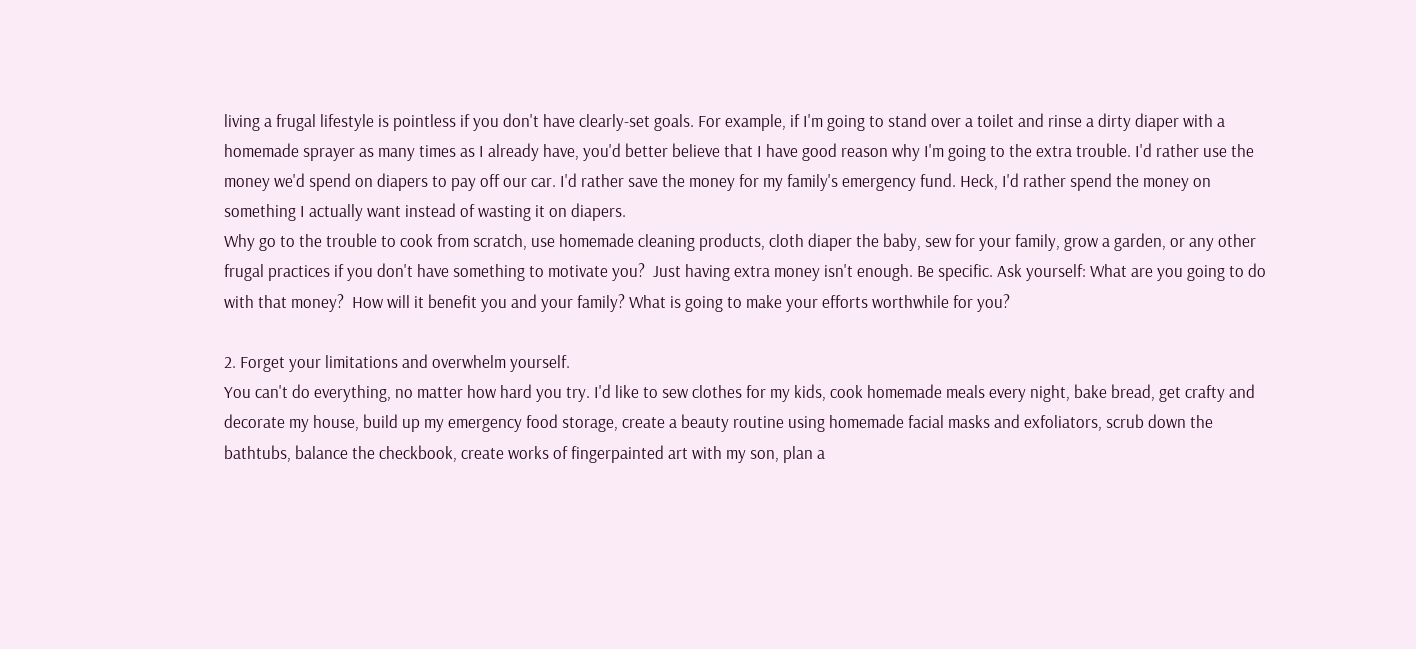living a frugal lifestyle is pointless if you don't have clearly-set goals. For example, if I'm going to stand over a toilet and rinse a dirty diaper with a homemade sprayer as many times as I already have, you'd better believe that I have good reason why I'm going to the extra trouble. I'd rather use the money we'd spend on diapers to pay off our car. I'd rather save the money for my family's emergency fund. Heck, I'd rather spend the money on something I actually want instead of wasting it on diapers.
Why go to the trouble to cook from scratch, use homemade cleaning products, cloth diaper the baby, sew for your family, grow a garden, or any other frugal practices if you don't have something to motivate you?  Just having extra money isn't enough. Be specific. Ask yourself: What are you going to do with that money?  How will it benefit you and your family? What is going to make your efforts worthwhile for you?

2. Forget your limitations and overwhelm yourself.
You can't do everything, no matter how hard you try. I'd like to sew clothes for my kids, cook homemade meals every night, bake bread, get crafty and decorate my house, build up my emergency food storage, create a beauty routine using homemade facial masks and exfoliators, scrub down the bathtubs, balance the checkbook, create works of fingerpainted art with my son, plan a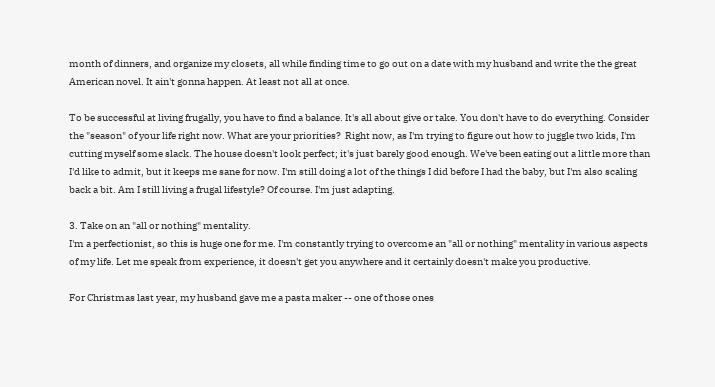month of dinners, and organize my closets, all while finding time to go out on a date with my husband and write the the great American novel. It ain't gonna happen. At least not all at once.

To be successful at living frugally, you have to find a balance. It's all about give or take. You don't have to do everything. Consider the "season" of your life right now. What are your priorities?  Right now, as I'm trying to figure out how to juggle two kids, I'm cutting myself some slack. The house doesn't look perfect; it's just barely good enough. We've been eating out a little more than I'd like to admit, but it keeps me sane for now. I'm still doing a lot of the things I did before I had the baby, but I'm also scaling back a bit. Am I still living a frugal lifestyle? Of course. I'm just adapting.

3. Take on an "all or nothing" mentality.
I'm a perfectionist, so this is huge one for me. I'm constantly trying to overcome an "all or nothing" mentality in various aspects of my life. Let me speak from experience, it doesn't get you anywhere and it certainly doesn't make you productive.

For Christmas last year, my husband gave me a pasta maker -- one of those ones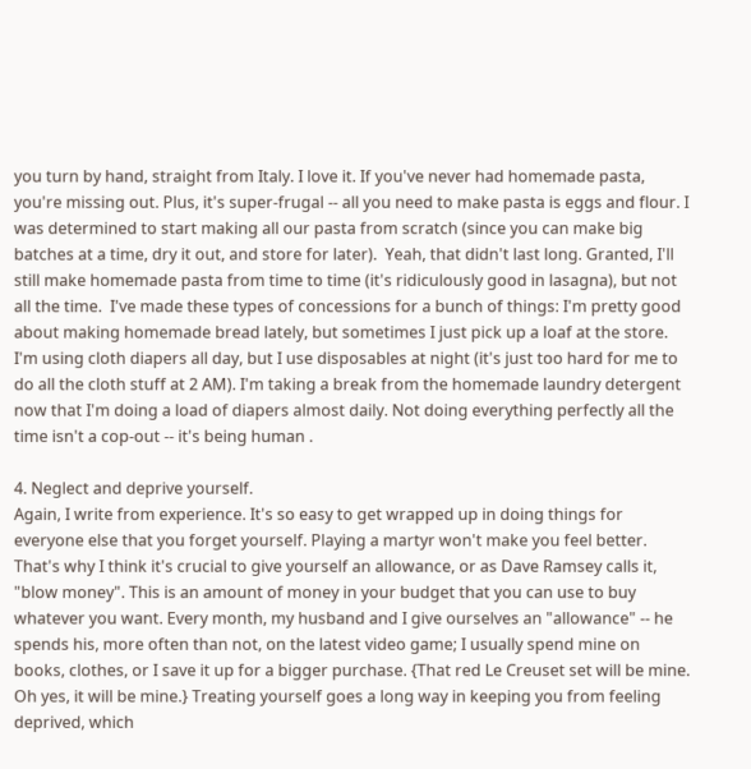you turn by hand, straight from Italy. I love it. If you've never had homemade pasta, you're missing out. Plus, it's super-frugal -- all you need to make pasta is eggs and flour. I was determined to start making all our pasta from scratch (since you can make big batches at a time, dry it out, and store for later).  Yeah, that didn't last long. Granted, I'll still make homemade pasta from time to time (it's ridiculously good in lasagna), but not all the time.  I've made these types of concessions for a bunch of things: I'm pretty good about making homemade bread lately, but sometimes I just pick up a loaf at the store. I'm using cloth diapers all day, but I use disposables at night (it's just too hard for me to do all the cloth stuff at 2 AM). I'm taking a break from the homemade laundry detergent now that I'm doing a load of diapers almost daily. Not doing everything perfectly all the time isn't a cop-out -- it's being human .

4. Neglect and deprive yourself.
Again, I write from experience. It's so easy to get wrapped up in doing things for everyone else that you forget yourself. Playing a martyr won't make you feel better. That's why I think it's crucial to give yourself an allowance, or as Dave Ramsey calls it, "blow money". This is an amount of money in your budget that you can use to buy whatever you want. Every month, my husband and I give ourselves an "allowance" -- he spends his, more often than not, on the latest video game; I usually spend mine on books, clothes, or I save it up for a bigger purchase. {That red Le Creuset set will be mine. Oh yes, it will be mine.} Treating yourself goes a long way in keeping you from feeling deprived, which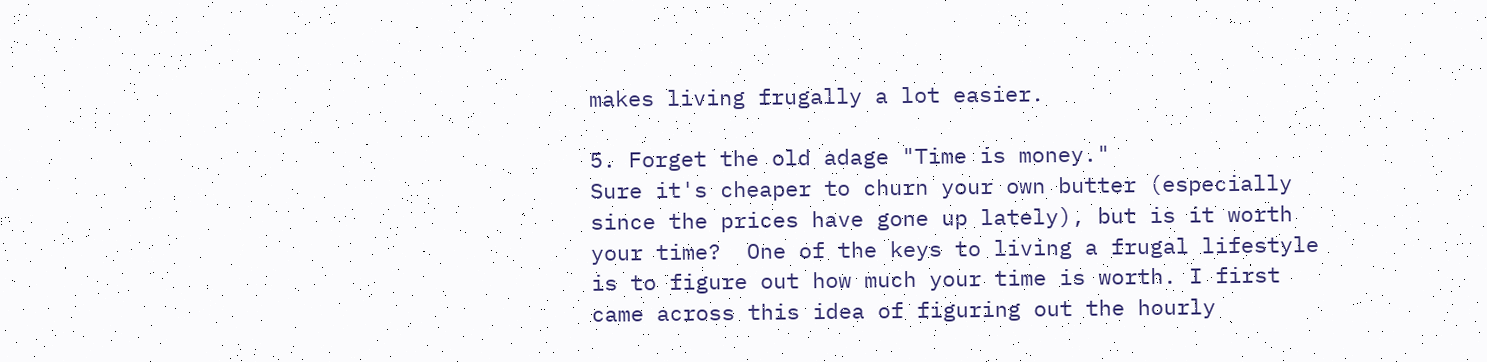makes living frugally a lot easier.

5. Forget the old adage "Time is money."
Sure it's cheaper to churn your own butter (especially since the prices have gone up lately), but is it worth your time?  One of the keys to living a frugal lifestyle is to figure out how much your time is worth. I first came across this idea of figuring out the hourly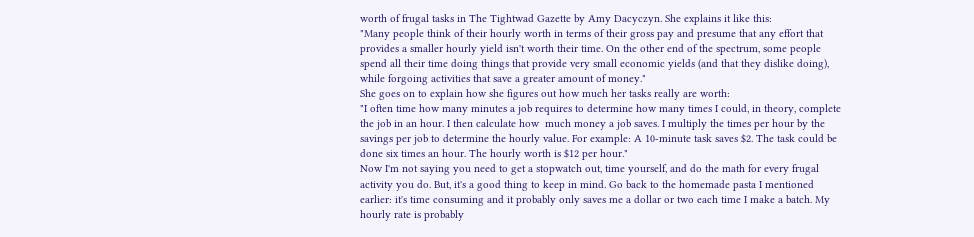worth of frugal tasks in The Tightwad Gazette by Amy Dacyczyn. She explains it like this:
"Many people think of their hourly worth in terms of their gross pay and presume that any effort that provides a smaller hourly yield isn't worth their time. On the other end of the spectrum, some people spend all their time doing things that provide very small economic yields (and that they dislike doing), while forgoing activities that save a greater amount of money."
She goes on to explain how she figures out how much her tasks really are worth:
"I often time how many minutes a job requires to determine how many times I could, in theory, complete the job in an hour. I then calculate how  much money a job saves. I multiply the times per hour by the savings per job to determine the hourly value. For example: A 10-minute task saves $2. The task could be done six times an hour. The hourly worth is $12 per hour."
Now I'm not saying you need to get a stopwatch out, time yourself, and do the math for every frugal activity you do. But, it's a good thing to keep in mind. Go back to the homemade pasta I mentioned earlier: it's time consuming and it probably only saves me a dollar or two each time I make a batch. My hourly rate is probably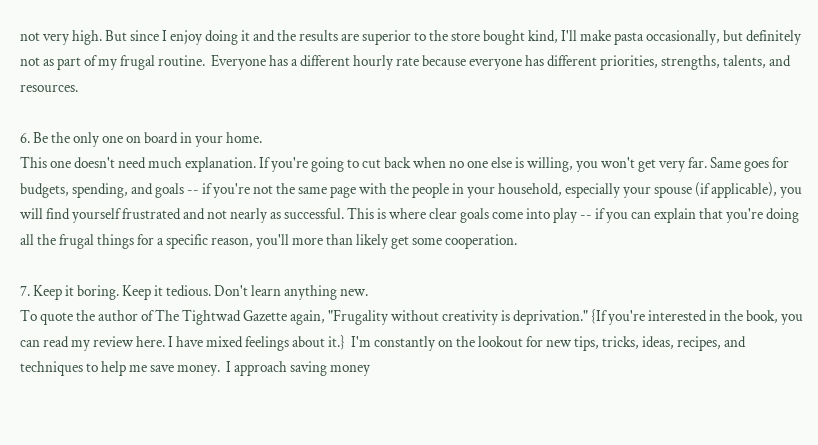not very high. But since I enjoy doing it and the results are superior to the store bought kind, I'll make pasta occasionally, but definitely not as part of my frugal routine.  Everyone has a different hourly rate because everyone has different priorities, strengths, talents, and resources.

6. Be the only one on board in your home.
This one doesn't need much explanation. If you're going to cut back when no one else is willing, you won't get very far. Same goes for budgets, spending, and goals -- if you're not the same page with the people in your household, especially your spouse (if applicable), you will find yourself frustrated and not nearly as successful. This is where clear goals come into play -- if you can explain that you're doing all the frugal things for a specific reason, you'll more than likely get some cooperation.

7. Keep it boring. Keep it tedious. Don't learn anything new.
To quote the author of The Tightwad Gazette again, "Frugality without creativity is deprivation." {If you're interested in the book, you can read my review here. I have mixed feelings about it.}  I'm constantly on the lookout for new tips, tricks, ideas, recipes, and techniques to help me save money.  I approach saving money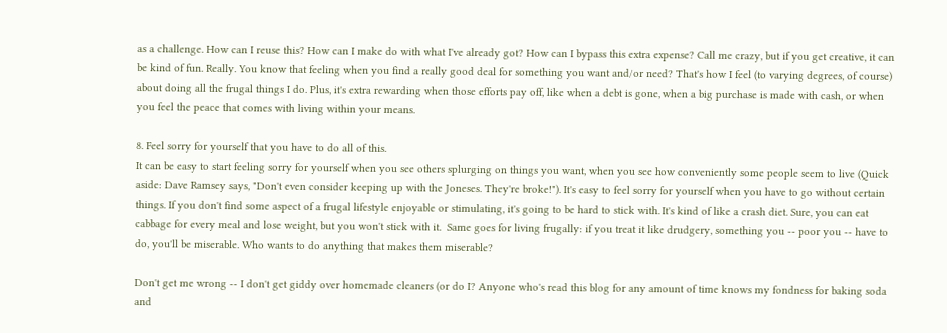as a challenge. How can I reuse this? How can I make do with what I've already got? How can I bypass this extra expense? Call me crazy, but if you get creative, it can be kind of fun. Really. You know that feeling when you find a really good deal for something you want and/or need? That's how I feel (to varying degrees, of course) about doing all the frugal things I do. Plus, it's extra rewarding when those efforts pay off, like when a debt is gone, when a big purchase is made with cash, or when you feel the peace that comes with living within your means.

8. Feel sorry for yourself that you have to do all of this.
It can be easy to start feeling sorry for yourself when you see others splurging on things you want, when you see how conveniently some people seem to live (Quick aside: Dave Ramsey says, "Don't even consider keeping up with the Joneses. They're broke!"). It's easy to feel sorry for yourself when you have to go without certain things. If you don't find some aspect of a frugal lifestyle enjoyable or stimulating, it's going to be hard to stick with. It's kind of like a crash diet. Sure, you can eat cabbage for every meal and lose weight, but you won't stick with it.  Same goes for living frugally: if you treat it like drudgery, something you -- poor you -- have to do, you'll be miserable. Who wants to do anything that makes them miserable?

Don't get me wrong -- I don't get giddy over homemade cleaners (or do I? Anyone who's read this blog for any amount of time knows my fondness for baking soda and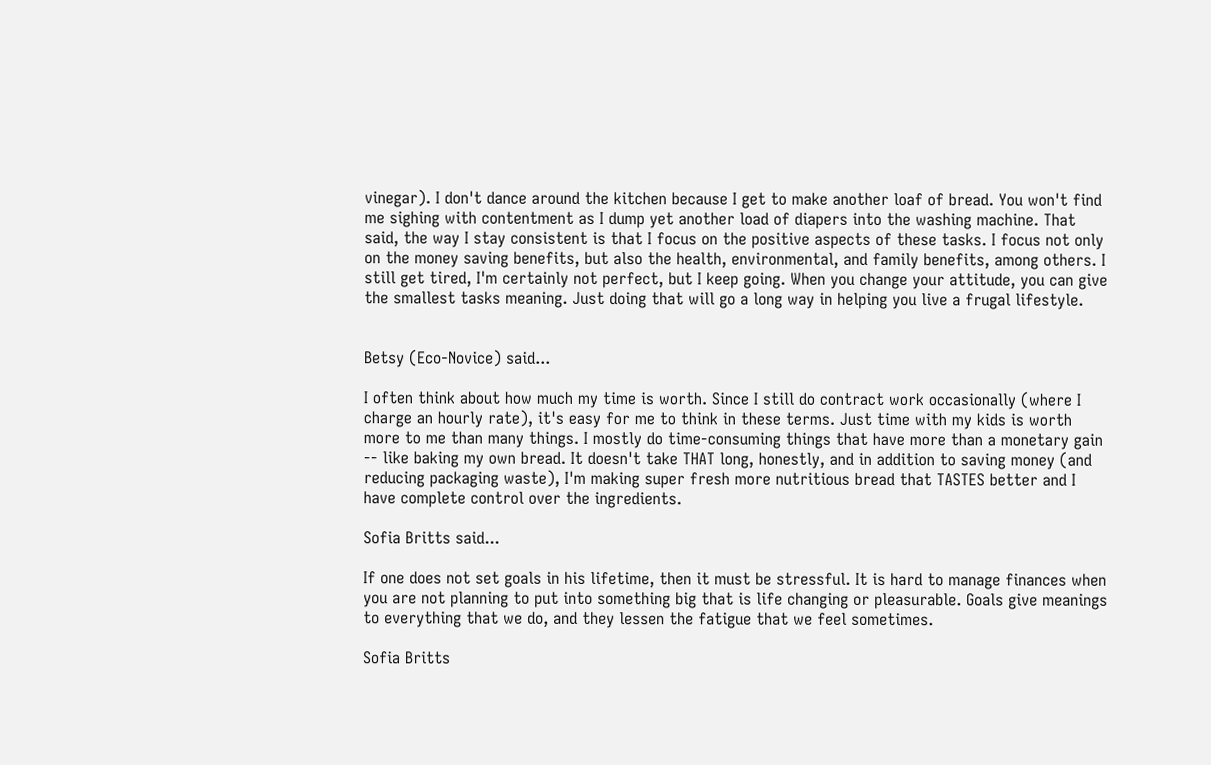vinegar). I don't dance around the kitchen because I get to make another loaf of bread. You won't find me sighing with contentment as I dump yet another load of diapers into the washing machine. That said, the way I stay consistent is that I focus on the positive aspects of these tasks. I focus not only on the money saving benefits, but also the health, environmental, and family benefits, among others. I still get tired, I'm certainly not perfect, but I keep going. When you change your attitude, you can give the smallest tasks meaning. Just doing that will go a long way in helping you live a frugal lifestyle.


Betsy (Eco-Novice) said...

I often think about how much my time is worth. Since I still do contract work occasionally (where I charge an hourly rate), it's easy for me to think in these terms. Just time with my kids is worth more to me than many things. I mostly do time-consuming things that have more than a monetary gain -- like baking my own bread. It doesn't take THAT long, honestly, and in addition to saving money (and reducing packaging waste), I'm making super fresh more nutritious bread that TASTES better and I have complete control over the ingredients.

Sofia Britts said...

If one does not set goals in his lifetime, then it must be stressful. It is hard to manage finances when you are not planning to put into something big that is life changing or pleasurable. Goals give meanings to everything that we do, and they lessen the fatigue that we feel sometimes.

Sofia Britts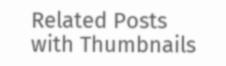Related Posts with Thumbnails